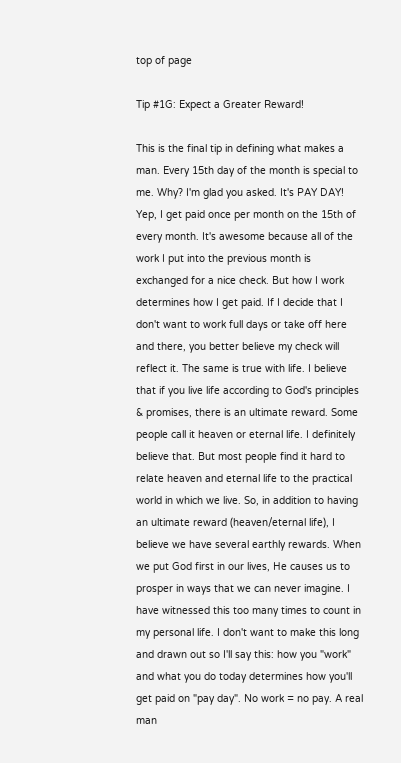top of page

Tip #1G: Expect a Greater Reward!

This is the final tip in defining what makes a man. Every 15th day of the month is special to me. Why? I'm glad you asked. It's PAY DAY! Yep, I get paid once per month on the 15th of every month. It's awesome because all of the work I put into the previous month is exchanged for a nice check. But how I work determines how I get paid. If I decide that I don't want to work full days or take off here and there, you better believe my check will reflect it. The same is true with life. I believe that if you live life according to God's principles & promises, there is an ultimate reward. Some people call it heaven or eternal life. I definitely believe that. But most people find it hard to relate heaven and eternal life to the practical world in which we live. So, in addition to having an ultimate reward (heaven/eternal life), I believe we have several earthly rewards. When we put God first in our lives, He causes us to prosper in ways that we can never imagine. I have witnessed this too many times to count in my personal life. I don't want to make this long and drawn out so I'll say this: how you "work" and what you do today determines how you'll get paid on "pay day". No work = no pay. A real man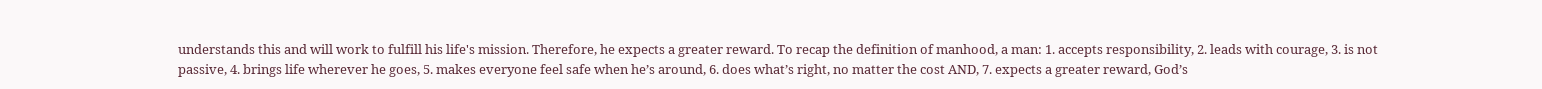understands this and will work to fulfill his life's mission. Therefore, he expects a greater reward. To recap the definition of manhood, a man: 1. accepts responsibility, 2. leads with courage, 3. is not passive, 4. brings life wherever he goes, 5. makes everyone feel safe when he’s around, 6. does what’s right, no matter the cost AND, 7. expects a greater reward, God’s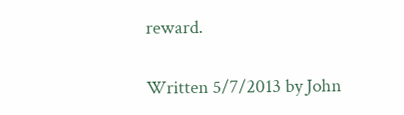reward.

Written 5/7/2013 by John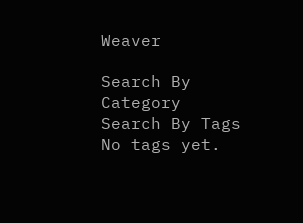Weaver

Search By Category
Search By Tags
No tags yet.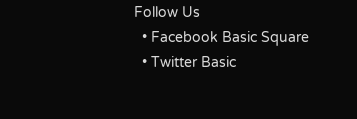Follow Us
  • Facebook Basic Square
  • Twitter Basic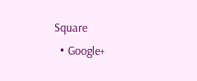Square
  • Google+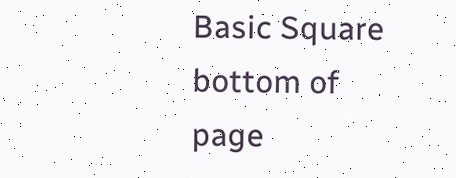Basic Square
bottom of page